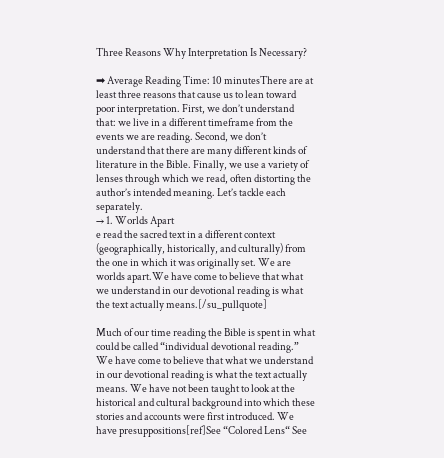Three Reasons Why Interpretation Is Necessary?

➡ Average Reading Time: 10 minutesThere are at least three reasons that cause us to lean toward poor interpretation. First, we don’t understand that: we live in a different timeframe from the events we are reading. Second, we don’t understand that there are many different kinds of literature in the Bible. Finally, we use a variety of lenses through which we read, often distorting the author’s intended meaning. Let’s tackle each separately.
→ 1. Worlds Apart
e read the sacred text in a different context (geographically, historically, and culturally) from the one in which it was originally set. We are worlds apart.We have come to believe that what we understand in our devotional reading is what the text actually means.[/su_pullquote]

Much of our time reading the Bible is spent in what could be called “individual devotional reading.” We have come to believe that what we understand in our devotional reading is what the text actually means. We have not been taught to look at the historical and cultural background into which these stories and accounts were first introduced. We have presuppositions[ref]See “Colored Lens“ See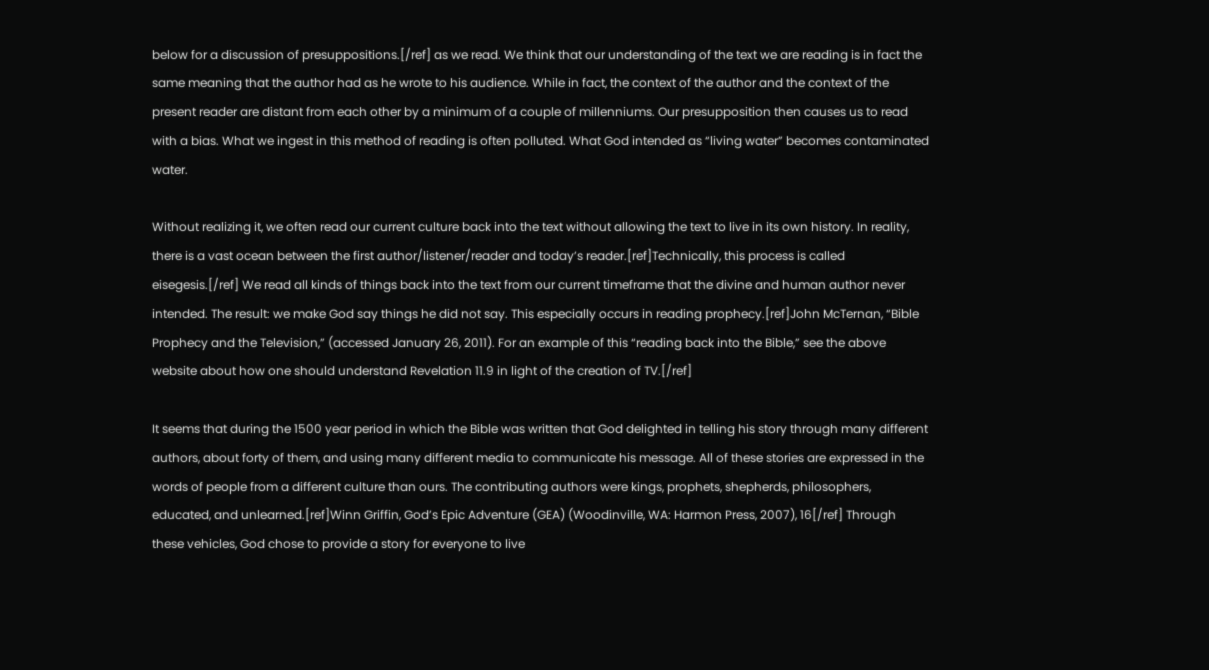below for a discussion of presuppositions.[/ref] as we read. We think that our understanding of the text we are reading is in fact the same meaning that the author had as he wrote to his audience. While in fact, the context of the author and the context of the present reader are distant from each other by a minimum of a couple of millenniums. Our presupposition then causes us to read with a bias. What we ingest in this method of reading is often polluted. What God intended as “living water” becomes contaminated water.

Without realizing it, we often read our current culture back into the text without allowing the text to live in its own history. In reality, there is a vast ocean between the first author/listener/reader and today’s reader.[ref]Technically, this process is called eisegesis.[/ref] We read all kinds of things back into the text from our current timeframe that the divine and human author never intended. The result: we make God say things he did not say. This especially occurs in reading prophecy.[ref]John McTernan, “Bible Prophecy and the Television,” (accessed January 26, 2011). For an example of this “reading back into the Bible,” see the above website about how one should understand Revelation 11.9 in light of the creation of TV.[/ref]

It seems that during the 1500 year period in which the Bible was written that God delighted in telling his story through many different authors, about forty of them, and using many different media to communicate his message. All of these stories are expressed in the words of people from a different culture than ours. The contributing authors were kings, prophets, shepherds, philosophers, educated, and unlearned.[ref]Winn Griffin, God’s Epic Adventure (GEA) (Woodinville, WA: Harmon Press, 2007), 16[/ref] Through these vehicles, God chose to provide a story for everyone to live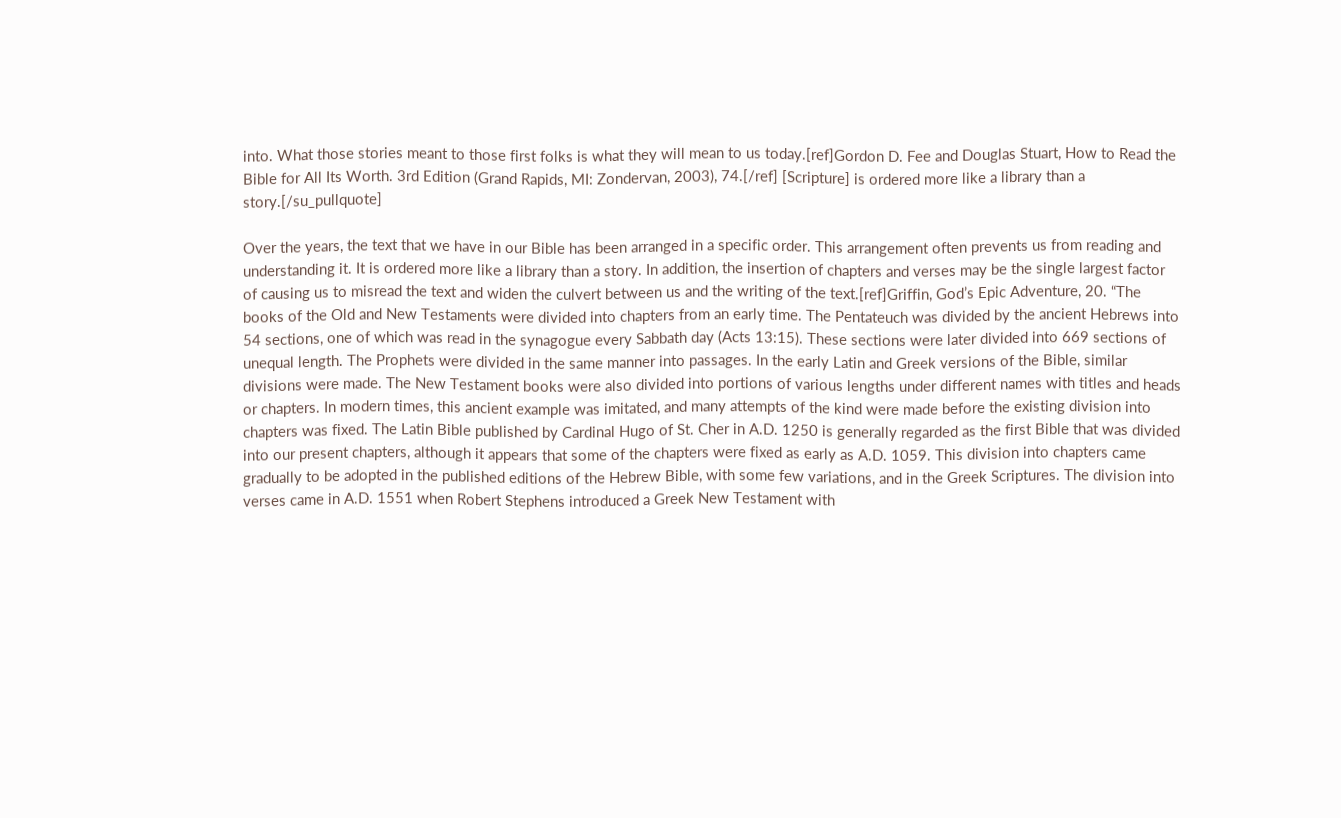into. What those stories meant to those first folks is what they will mean to us today.[ref]Gordon D. Fee and Douglas Stuart, How to Read the Bible for All Its Worth. 3rd Edition (Grand Rapids, MI: Zondervan, 2003), 74.[/ref] [Scripture] is ordered more like a library than a story.[/su_pullquote]

Over the years, the text that we have in our Bible has been arranged in a specific order. This arrangement often prevents us from reading and understanding it. It is ordered more like a library than a story. In addition, the insertion of chapters and verses may be the single largest factor of causing us to misread the text and widen the culvert between us and the writing of the text.[ref]Griffin, God’s Epic Adventure, 20. “The books of the Old and New Testaments were divided into chapters from an early time. The Pentateuch was divided by the ancient Hebrews into 54 sections, one of which was read in the synagogue every Sabbath day (Acts 13:15). These sections were later divided into 669 sections of unequal length. The Prophets were divided in the same manner into passages. In the early Latin and Greek versions of the Bible, similar divisions were made. The New Testament books were also divided into portions of various lengths under different names with titles and heads or chapters. In modern times, this ancient example was imitated, and many attempts of the kind were made before the existing division into chapters was fixed. The Latin Bible published by Cardinal Hugo of St. Cher in A.D. 1250 is generally regarded as the first Bible that was divided into our present chapters, although it appears that some of the chapters were fixed as early as A.D. 1059. This division into chapters came gradually to be adopted in the published editions of the Hebrew Bible, with some few variations, and in the Greek Scriptures. The division into verses came in A.D. 1551 when Robert Stephens introduced a Greek New Testament with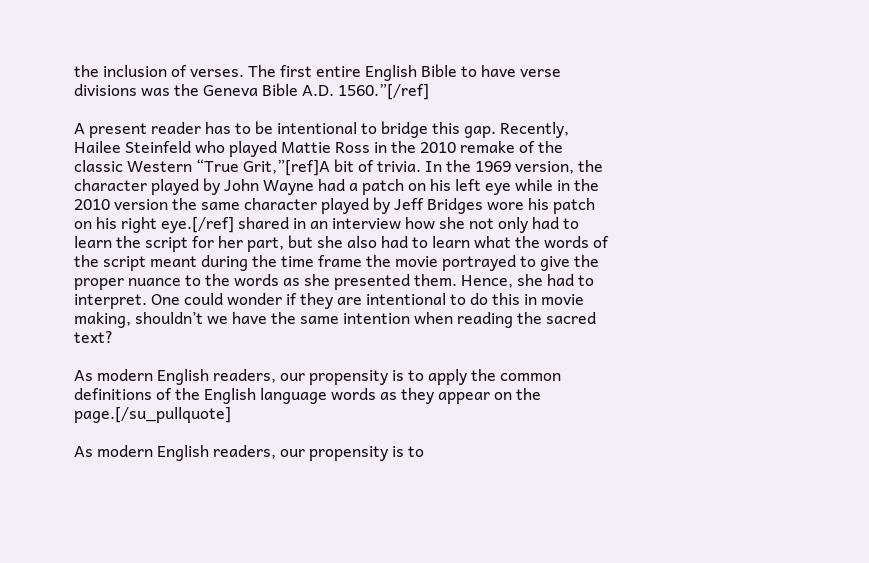the inclusion of verses. The first entire English Bible to have verse divisions was the Geneva Bible A.D. 1560.”[/ref]

A present reader has to be intentional to bridge this gap. Recently, Hailee Steinfeld who played Mattie Ross in the 2010 remake of the classic Western “True Grit,”[ref]A bit of trivia. In the 1969 version, the character played by John Wayne had a patch on his left eye while in the 2010 version the same character played by Jeff Bridges wore his patch on his right eye.[/ref] shared in an interview how she not only had to learn the script for her part, but she also had to learn what the words of the script meant during the time frame the movie portrayed to give the proper nuance to the words as she presented them. Hence, she had to interpret. One could wonder if they are intentional to do this in movie making, shouldn’t we have the same intention when reading the sacred text?

As modern English readers, our propensity is to apply the common definitions of the English language words as they appear on the page.[/su_pullquote]

As modern English readers, our propensity is to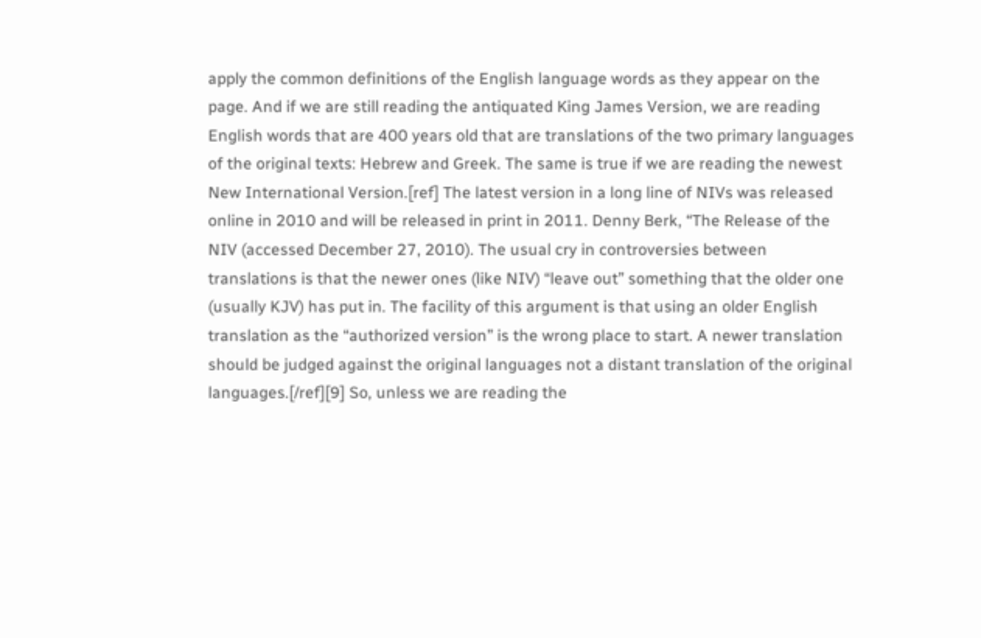apply the common definitions of the English language words as they appear on the page. And if we are still reading the antiquated King James Version, we are reading English words that are 400 years old that are translations of the two primary languages of the original texts: Hebrew and Greek. The same is true if we are reading the newest New International Version.[ref] The latest version in a long line of NIVs was released online in 2010 and will be released in print in 2011. Denny Berk, “The Release of the NIV (accessed December 27, 2010). The usual cry in controversies between translations is that the newer ones (like NIV) “leave out” something that the older one (usually KJV) has put in. The facility of this argument is that using an older English translation as the “authorized version” is the wrong place to start. A newer translation should be judged against the original languages not a distant translation of the original languages.[/ref][9] So, unless we are reading the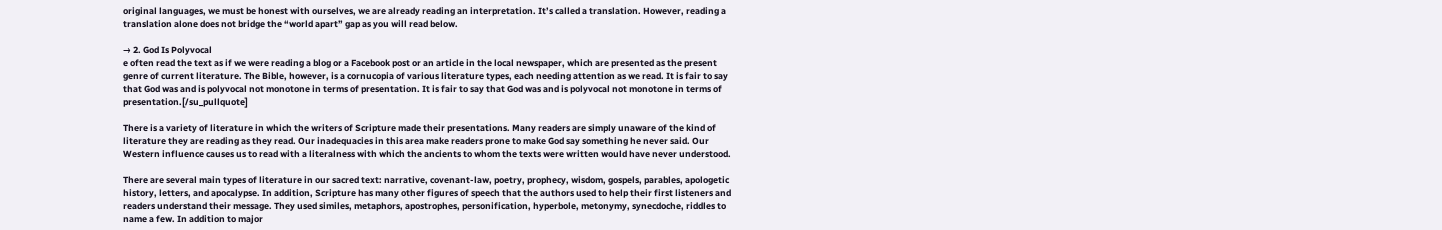original languages, we must be honest with ourselves, we are already reading an interpretation. It’s called a translation. However, reading a translation alone does not bridge the “world apart” gap as you will read below.

→ 2. God Is Polyvocal
e often read the text as if we were reading a blog or a Facebook post or an article in the local newspaper, which are presented as the present genre of current literature. The Bible, however, is a cornucopia of various literature types, each needing attention as we read. It is fair to say that God was and is polyvocal not monotone in terms of presentation. It is fair to say that God was and is polyvocal not monotone in terms of presentation.[/su_pullquote]

There is a variety of literature in which the writers of Scripture made their presentations. Many readers are simply unaware of the kind of literature they are reading as they read. Our inadequacies in this area make readers prone to make God say something he never said. Our Western influence causes us to read with a literalness with which the ancients to whom the texts were written would have never understood.

There are several main types of literature in our sacred text: narrative, covenant-law, poetry, prophecy, wisdom, gospels, parables, apologetic history, letters, and apocalypse. In addition, Scripture has many other figures of speech that the authors used to help their first listeners and readers understand their message. They used similes, metaphors, apostrophes, personification, hyperbole, metonymy, synecdoche, riddles to name a few. In addition to major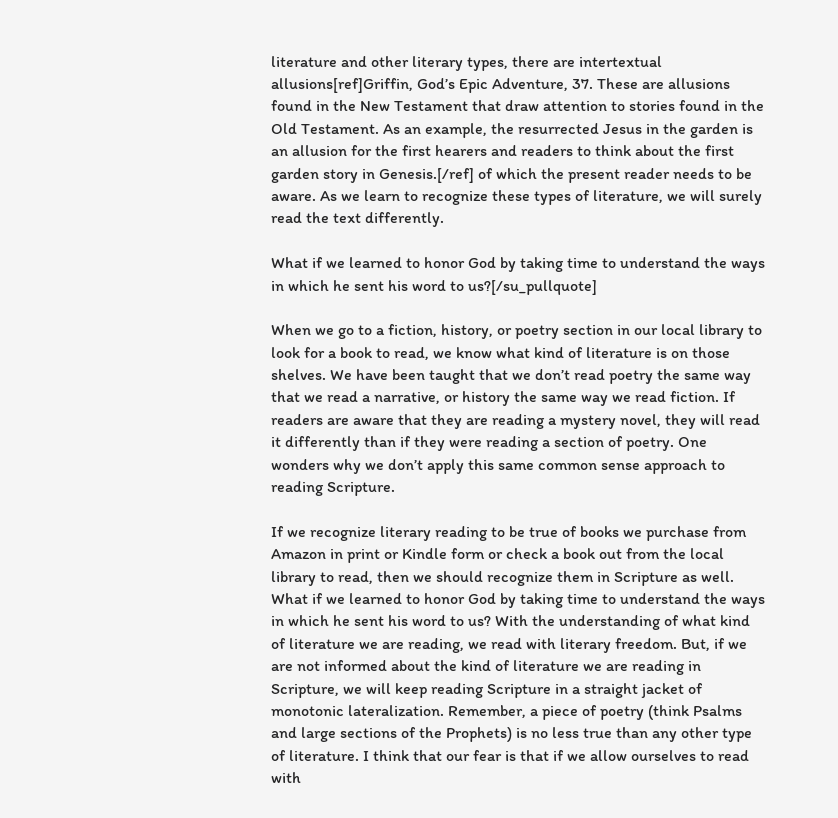literature and other literary types, there are intertextual allusions[ref]Griffin, God’s Epic Adventure, 37. These are allusions found in the New Testament that draw attention to stories found in the Old Testament. As an example, the resurrected Jesus in the garden is an allusion for the first hearers and readers to think about the first garden story in Genesis.[/ref] of which the present reader needs to be aware. As we learn to recognize these types of literature, we will surely read the text differently.

What if we learned to honor God by taking time to understand the ways in which he sent his word to us?[/su_pullquote]

When we go to a fiction, history, or poetry section in our local library to look for a book to read, we know what kind of literature is on those shelves. We have been taught that we don’t read poetry the same way that we read a narrative, or history the same way we read fiction. If readers are aware that they are reading a mystery novel, they will read it differently than if they were reading a section of poetry. One wonders why we don’t apply this same common sense approach to reading Scripture.

If we recognize literary reading to be true of books we purchase from Amazon in print or Kindle form or check a book out from the local library to read, then we should recognize them in Scripture as well. What if we learned to honor God by taking time to understand the ways in which he sent his word to us? With the understanding of what kind of literature we are reading, we read with literary freedom. But, if we are not informed about the kind of literature we are reading in Scripture, we will keep reading Scripture in a straight jacket of monotonic lateralization. Remember, a piece of poetry (think Psalms and large sections of the Prophets) is no less true than any other type of literature. I think that our fear is that if we allow ourselves to read with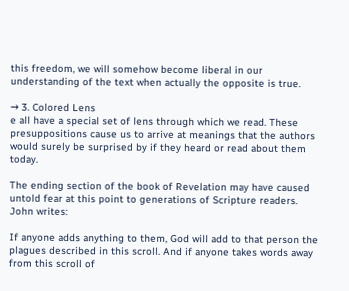this freedom, we will somehow become liberal in our understanding of the text when actually the opposite is true.

→ 3. Colored Lens
e all have a special set of lens through which we read. These presuppositions cause us to arrive at meanings that the authors would surely be surprised by if they heard or read about them today.

The ending section of the book of Revelation may have caused untold fear at this point to generations of Scripture readers. John writes:

If anyone adds anything to them, God will add to that person the plagues described in this scroll. And if anyone takes words away from this scroll of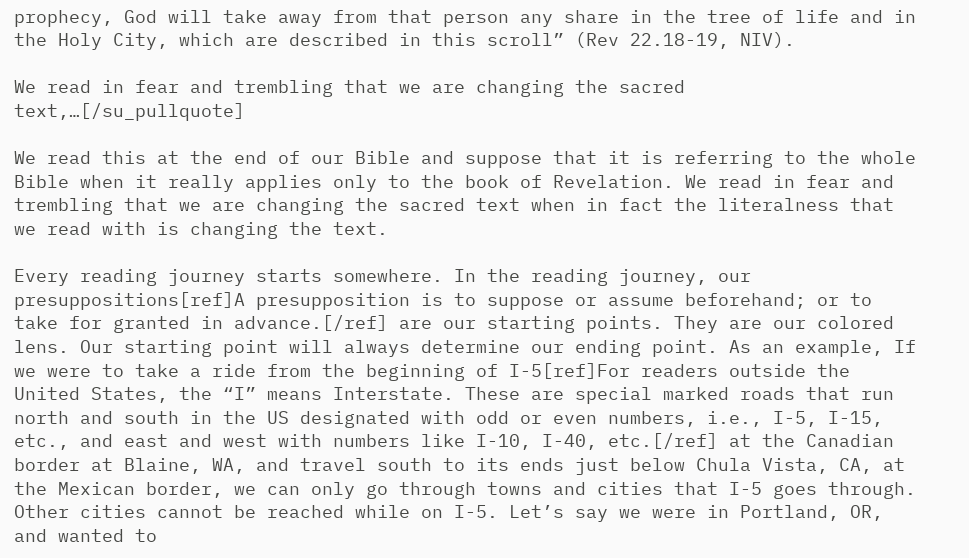prophecy, God will take away from that person any share in the tree of life and in the Holy City, which are described in this scroll” (Rev 22.18-19, NIV).

We read in fear and trembling that we are changing the sacred text,…[/su_pullquote]

We read this at the end of our Bible and suppose that it is referring to the whole Bible when it really applies only to the book of Revelation. We read in fear and trembling that we are changing the sacred text when in fact the literalness that we read with is changing the text.

Every reading journey starts somewhere. In the reading journey, our presuppositions[ref]A presupposition is to suppose or assume beforehand; or to take for granted in advance.[/ref] are our starting points. They are our colored lens. Our starting point will always determine our ending point. As an example, If we were to take a ride from the beginning of I-5[ref]For readers outside the United States, the “I” means Interstate. These are special marked roads that run north and south in the US designated with odd or even numbers, i.e., I-5, I-15, etc., and east and west with numbers like I-10, I-40, etc.[/ref] at the Canadian border at Blaine, WA, and travel south to its ends just below Chula Vista, CA, at the Mexican border, we can only go through towns and cities that I-5 goes through. Other cities cannot be reached while on I-5. Let’s say we were in Portland, OR, and wanted to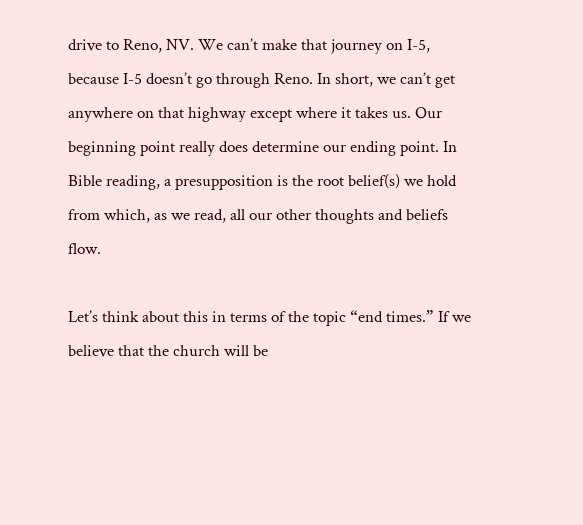drive to Reno, NV. We can’t make that journey on I-5, because I-5 doesn’t go through Reno. In short, we can’t get anywhere on that highway except where it takes us. Our beginning point really does determine our ending point. In Bible reading, a presupposition is the root belief(s) we hold from which, as we read, all our other thoughts and beliefs flow.

Let’s think about this in terms of the topic “end times.” If we believe that the church will be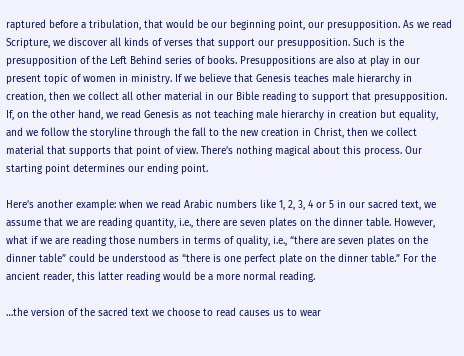raptured before a tribulation, that would be our beginning point, our presupposition. As we read Scripture, we discover all kinds of verses that support our presupposition. Such is the presupposition of the Left Behind series of books. Presuppositions are also at play in our present topic of women in ministry. If we believe that Genesis teaches male hierarchy in creation, then we collect all other material in our Bible reading to support that presupposition. If, on the other hand, we read Genesis as not teaching male hierarchy in creation but equality, and we follow the storyline through the fall to the new creation in Christ, then we collect material that supports that point of view. There’s nothing magical about this process. Our starting point determines our ending point.

Here’s another example: when we read Arabic numbers like 1, 2, 3, 4 or 5 in our sacred text, we assume that we are reading quantity, i.e., there are seven plates on the dinner table. However, what if we are reading those numbers in terms of quality, i.e., “there are seven plates on the dinner table” could be understood as “there is one perfect plate on the dinner table.” For the ancient reader, this latter reading would be a more normal reading.

…the version of the sacred text we choose to read causes us to wear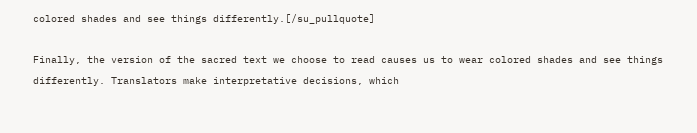colored shades and see things differently.[/su_pullquote]

Finally, the version of the sacred text we choose to read causes us to wear colored shades and see things differently. Translators make interpretative decisions, which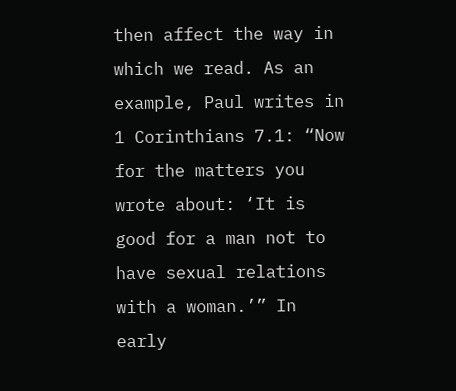then affect the way in which we read. As an example, Paul writes in 1 Corinthians 7.1: “Now for the matters you wrote about: ‘It is good for a man not to have sexual relations with a woman.’” In early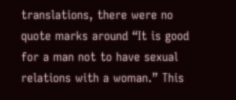translations, there were no quote marks around “It is good for a man not to have sexual relations with a woman.” This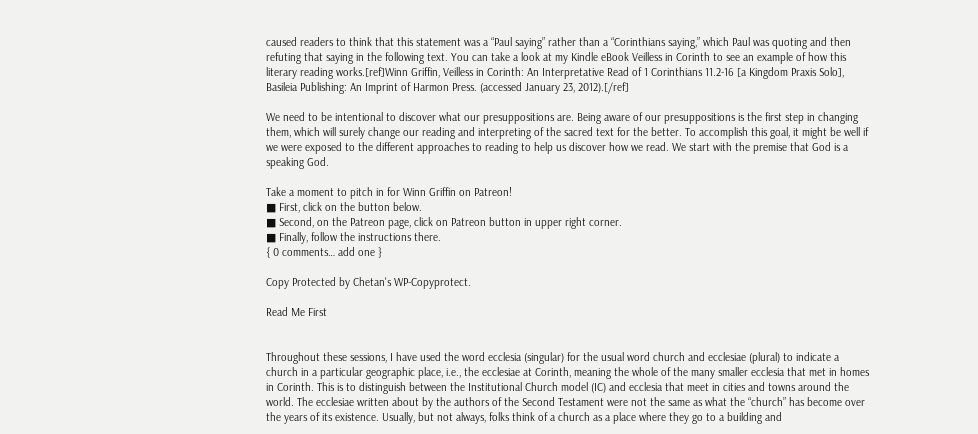caused readers to think that this statement was a “Paul saying” rather than a “Corinthians saying,” which Paul was quoting and then refuting that saying in the following text. You can take a look at my Kindle eBook Veilless in Corinth to see an example of how this literary reading works.[ref]Winn Griffin, Veilless in Corinth: An Interpretative Read of 1 Corinthians 11.2-16 [a Kingdom Praxis Solo], Basileia Publishing: An Imprint of Harmon Press. (accessed January 23, 2012).[/ref]

We need to be intentional to discover what our presuppositions are. Being aware of our presuppositions is the first step in changing them, which will surely change our reading and interpreting of the sacred text for the better. To accomplish this goal, it might be well if we were exposed to the different approaches to reading to help us discover how we read. We start with the premise that God is a speaking God.

Take a moment to pitch in for Winn Griffin on Patreon!
■ First, click on the button below.
■ Second, on the Patreon page, click on Patreon button in upper right corner.
■ Finally, follow the instructions there.
{ 0 comments… add one }

Copy Protected by Chetan's WP-Copyprotect.

Read Me First


Throughout these sessions, I have used the word ecclesia (singular) for the usual word church and ecclesiae (plural) to indicate a church in a particular geographic place, i.e., the ecclesiae at Corinth, meaning the whole of the many smaller ecclesia that met in homes in Corinth. This is to distinguish between the Institutional Church model (IC) and ecclesia that meet in cities and towns around the world. The ecclesiae written about by the authors of the Second Testament were not the same as what the “church” has become over the years of its existence. Usually, but not always, folks think of a church as a place where they go to a building and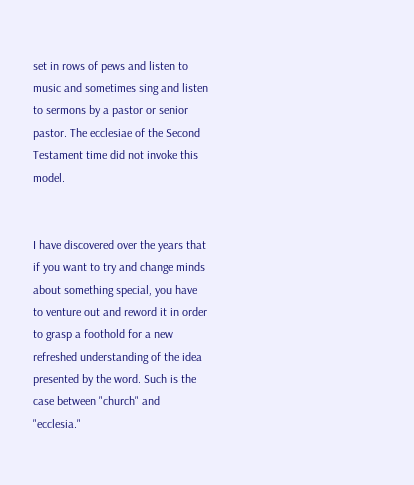set in rows of pews and listen to music and sometimes sing and listen to sermons by a pastor or senior pastor. The ecclesiae of the Second Testament time did not invoke this model.


I have discovered over the years that if you want to try and change minds about something special, you have to venture out and reword it in order to grasp a foothold for a new refreshed understanding of the idea presented by the word. Such is the case between "church" and "ecclesia."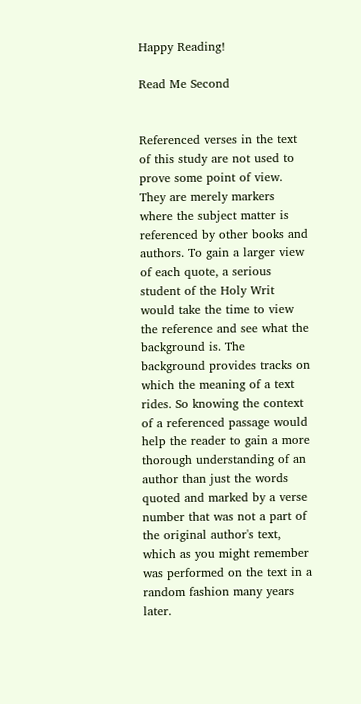Happy Reading!

Read Me Second


Referenced verses in the text of this study are not used to prove some point of view. They are merely markers where the subject matter is referenced by other books and authors. To gain a larger view of each quote, a serious student of the Holy Writ would take the time to view the reference and see what the background is. The background provides tracks on which the meaning of a text rides. So knowing the context of a referenced passage would help the reader to gain a more thorough understanding of an author than just the words quoted and marked by a verse number that was not a part of the original author's text, which as you might remember was performed on the text in a random fashion many years later.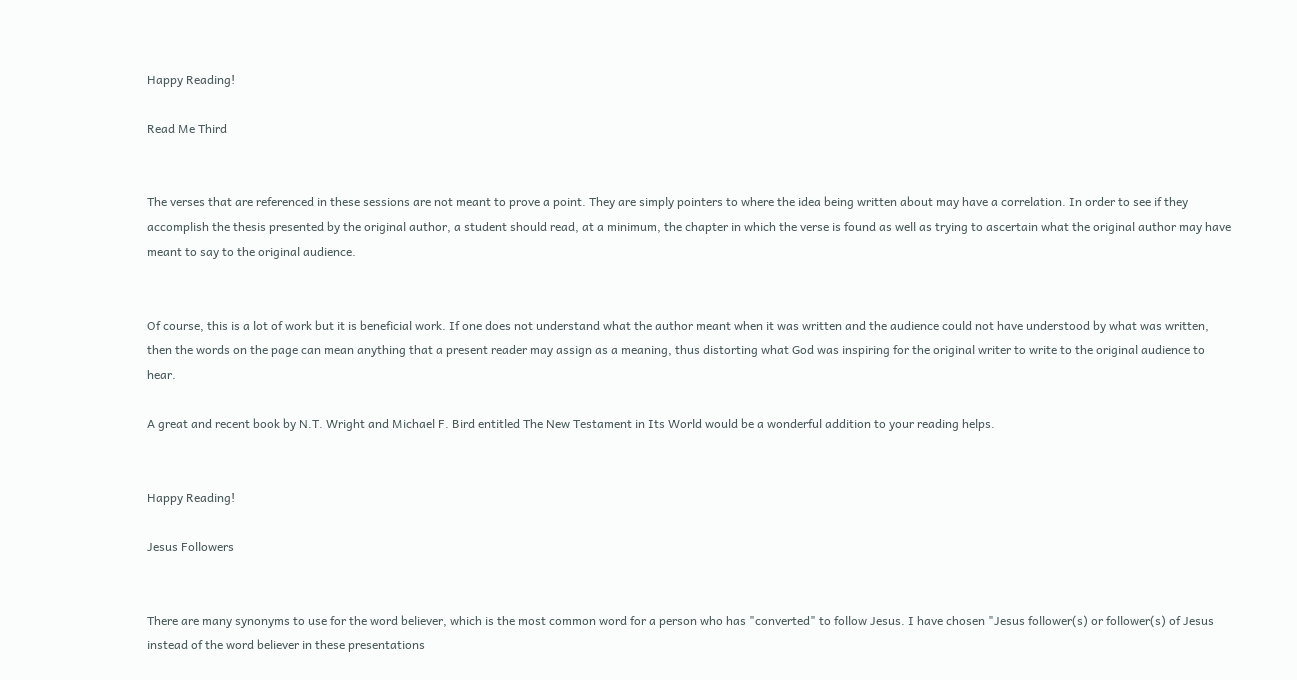Happy Reading!

Read Me Third


The verses that are referenced in these sessions are not meant to prove a point. They are simply pointers to where the idea being written about may have a correlation. In order to see if they accomplish the thesis presented by the original author, a student should read, at a minimum, the chapter in which the verse is found as well as trying to ascertain what the original author may have meant to say to the original audience.


Of course, this is a lot of work but it is beneficial work. If one does not understand what the author meant when it was written and the audience could not have understood by what was written, then the words on the page can mean anything that a present reader may assign as a meaning, thus distorting what God was inspiring for the original writer to write to the original audience to hear.

A great and recent book by N.T. Wright and Michael F. Bird entitled The New Testament in Its World would be a wonderful addition to your reading helps.


Happy Reading!

Jesus Followers


There are many synonyms to use for the word believer, which is the most common word for a person who has "converted" to follow Jesus. I have chosen "Jesus follower(s) or follower(s) of Jesus instead of the word believer in these presentations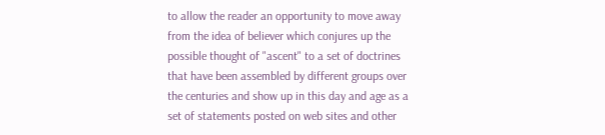to allow the reader an opportunity to move away from the idea of believer which conjures up the possible thought of "ascent" to a set of doctrines that have been assembled by different groups over the centuries and show up in this day and age as a set of statements posted on web sites and other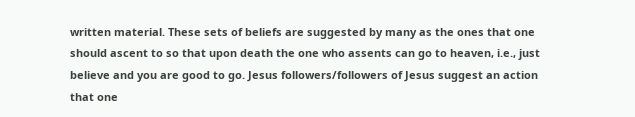written material. These sets of beliefs are suggested by many as the ones that one should ascent to so that upon death the one who assents can go to heaven, i.e., just believe and you are good to go. Jesus followers/followers of Jesus suggest an action that one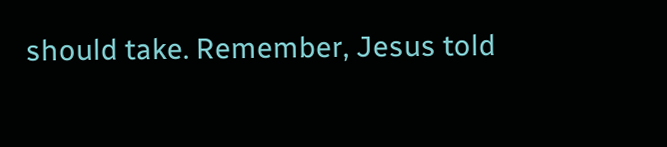should take. Remember, Jesus told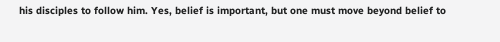his disciples to follow him. Yes, belief is important, but one must move beyond belief to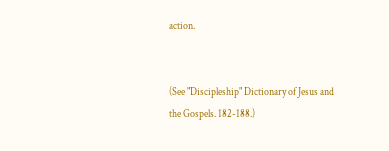action.


(See "Discipleship" Dictionary of Jesus and the Gospels. 182-188.)